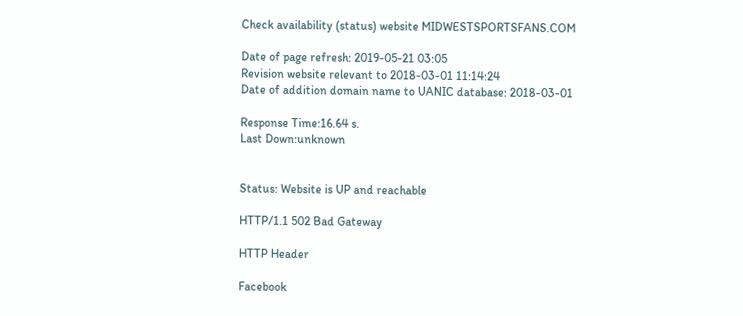Check availability (status) website MIDWESTSPORTSFANS.COM

Date of page refresh: 2019-05-21 03:05
Revision website relevant to 2018-03-01 11:14:24
Date of addition domain name to UANIC database: 2018-03-01

Response Time:16.64 s.
Last Down:unknown


Status: Website is UP and reachable

HTTP/1.1 502 Bad Gateway

HTTP Header

Facebook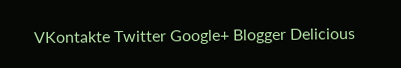VKontakte Twitter Google+ Blogger Delicious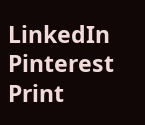LinkedIn Pinterest Print